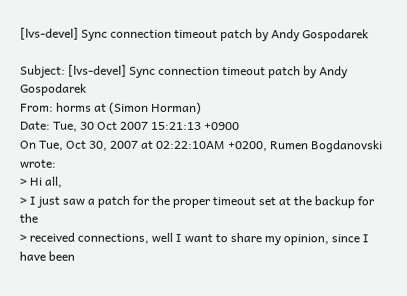[lvs-devel] Sync connection timeout patch by Andy Gospodarek

Subject: [lvs-devel] Sync connection timeout patch by Andy Gospodarek
From: horms at (Simon Horman)
Date: Tue, 30 Oct 2007 15:21:13 +0900
On Tue, Oct 30, 2007 at 02:22:10AM +0200, Rumen Bogdanovski wrote:
> Hi all,
> I just saw a patch for the proper timeout set at the backup for the
> received connections, well I want to share my opinion, since I have been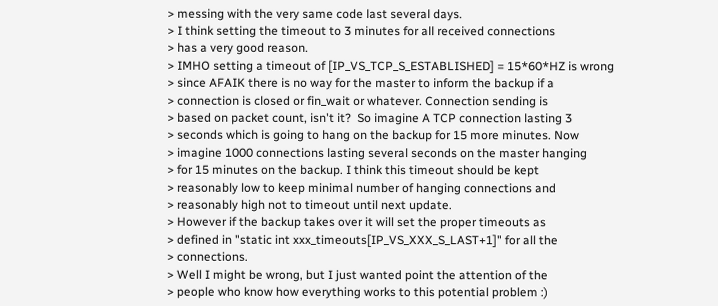> messing with the very same code last several days.
> I think setting the timeout to 3 minutes for all received connections
> has a very good reason.
> IMHO setting a timeout of [IP_VS_TCP_S_ESTABLISHED] = 15*60*HZ is wrong
> since AFAIK there is no way for the master to inform the backup if a
> connection is closed or fin_wait or whatever. Connection sending is
> based on packet count, isn't it?  So imagine A TCP connection lasting 3
> seconds which is going to hang on the backup for 15 more minutes. Now
> imagine 1000 connections lasting several seconds on the master hanging
> for 15 minutes on the backup. I think this timeout should be kept
> reasonably low to keep minimal number of hanging connections and
> reasonably high not to timeout until next update.
> However if the backup takes over it will set the proper timeouts as
> defined in "static int xxx_timeouts[IP_VS_XXX_S_LAST+1]" for all the
> connections.
> Well I might be wrong, but I just wanted point the attention of the
> people who know how everything works to this potential problem :)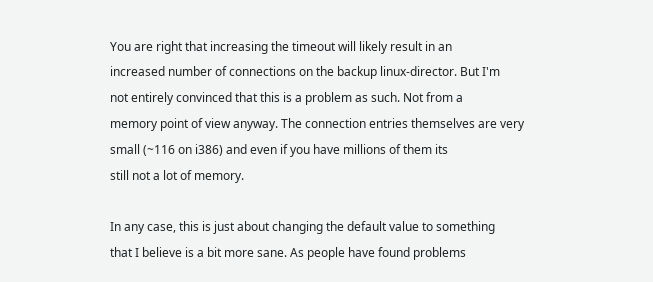You are right that increasing the timeout will likely result in an
increased number of connections on the backup linux-director. But I'm
not entirely convinced that this is a problem as such. Not from a
memory point of view anyway. The connection entries themselves are very
small (~116 on i386) and even if you have millions of them its
still not a lot of memory.

In any case, this is just about changing the default value to something
that I believe is a bit more sane. As people have found problems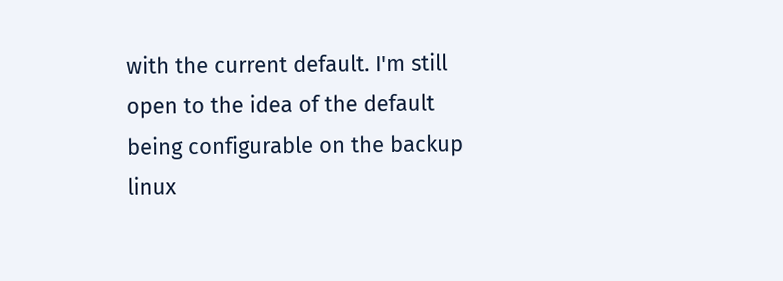with the current default. I'm still open to the idea of the default
being configurable on the backup linux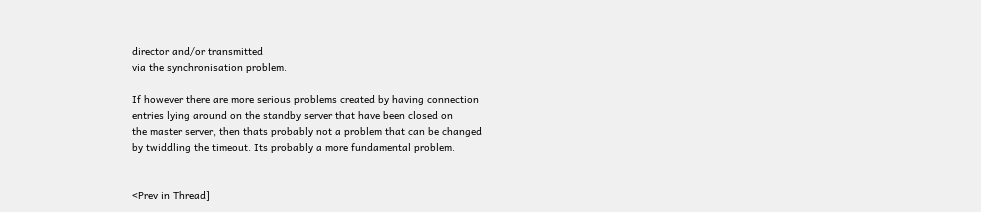director and/or transmitted
via the synchronisation problem.

If however there are more serious problems created by having connection
entries lying around on the standby server that have been closed on
the master server, then thats probably not a problem that can be changed
by twiddling the timeout. Its probably a more fundamental problem.


<Prev in Thread]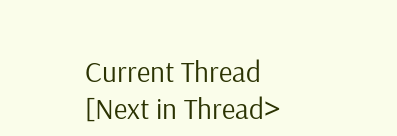Current Thread [Next in Thread>